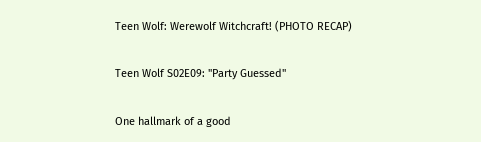Teen Wolf: Werewolf Witchcraft! (PHOTO RECAP)

Teen Wolf S02E09: "Party Guessed"

One hallmark of a good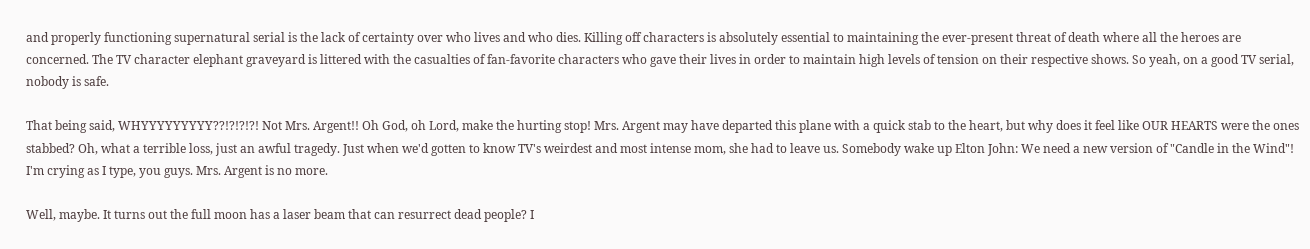and properly functioning supernatural serial is the lack of certainty over who lives and who dies. Killing off characters is absolutely essential to maintaining the ever-present threat of death where all the heroes are concerned. The TV character elephant graveyard is littered with the casualties of fan-favorite characters who gave their lives in order to maintain high levels of tension on their respective shows. So yeah, on a good TV serial, nobody is safe.

That being said, WHYYYYYYYYY??!?!?!?! Not Mrs. Argent!! Oh God, oh Lord, make the hurting stop! Mrs. Argent may have departed this plane with a quick stab to the heart, but why does it feel like OUR HEARTS were the ones stabbed? Oh, what a terrible loss, just an awful tragedy. Just when we'd gotten to know TV's weirdest and most intense mom, she had to leave us. Somebody wake up Elton John: We need a new version of "Candle in the Wind"! I'm crying as I type, you guys. Mrs. Argent is no more.

Well, maybe. It turns out the full moon has a laser beam that can resurrect dead people? I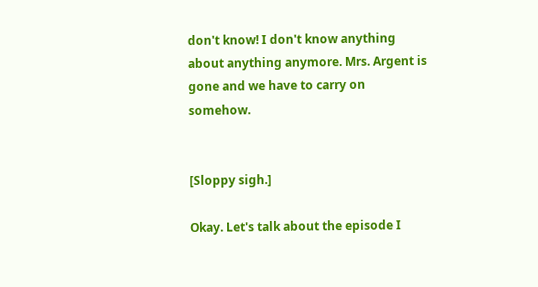don't know! I don't know anything about anything anymore. Mrs. Argent is gone and we have to carry on somehow.


[Sloppy sigh.]

Okay. Let's talk about the episode I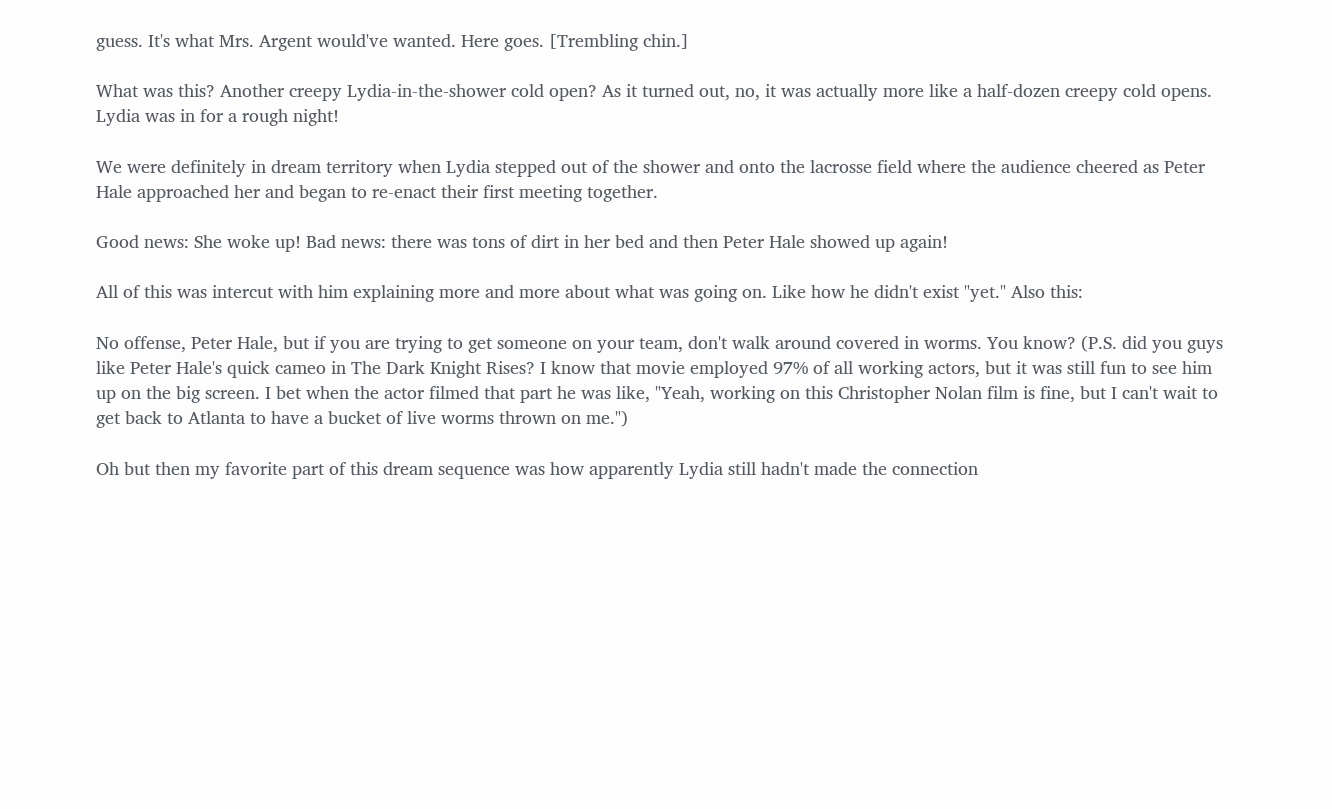guess. It's what Mrs. Argent would've wanted. Here goes. [Trembling chin.]

What was this? Another creepy Lydia-in-the-shower cold open? As it turned out, no, it was actually more like a half-dozen creepy cold opens. Lydia was in for a rough night!

We were definitely in dream territory when Lydia stepped out of the shower and onto the lacrosse field where the audience cheered as Peter Hale approached her and began to re-enact their first meeting together.

Good news: She woke up! Bad news: there was tons of dirt in her bed and then Peter Hale showed up again!

All of this was intercut with him explaining more and more about what was going on. Like how he didn't exist "yet." Also this:

No offense, Peter Hale, but if you are trying to get someone on your team, don't walk around covered in worms. You know? (P.S. did you guys like Peter Hale's quick cameo in The Dark Knight Rises? I know that movie employed 97% of all working actors, but it was still fun to see him up on the big screen. I bet when the actor filmed that part he was like, "Yeah, working on this Christopher Nolan film is fine, but I can't wait to get back to Atlanta to have a bucket of live worms thrown on me.")

Oh but then my favorite part of this dream sequence was how apparently Lydia still hadn't made the connection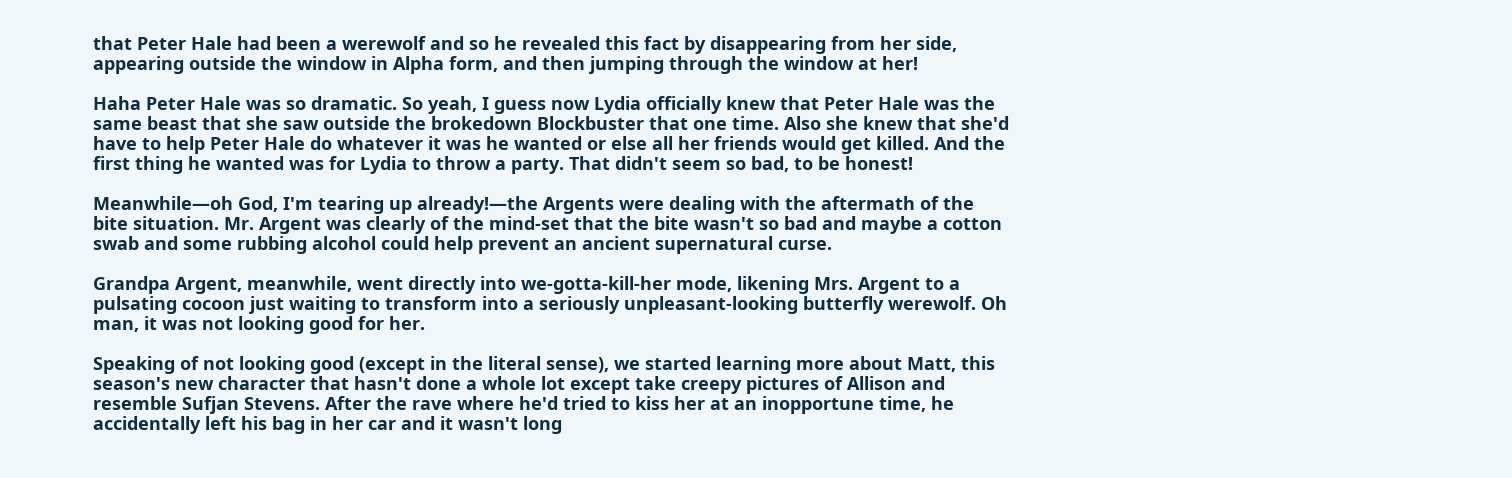that Peter Hale had been a werewolf and so he revealed this fact by disappearing from her side, appearing outside the window in Alpha form, and then jumping through the window at her!

Haha Peter Hale was so dramatic. So yeah, I guess now Lydia officially knew that Peter Hale was the same beast that she saw outside the brokedown Blockbuster that one time. Also she knew that she'd have to help Peter Hale do whatever it was he wanted or else all her friends would get killed. And the first thing he wanted was for Lydia to throw a party. That didn't seem so bad, to be honest!

Meanwhile—oh God, I'm tearing up already!—the Argents were dealing with the aftermath of the bite situation. Mr. Argent was clearly of the mind-set that the bite wasn't so bad and maybe a cotton swab and some rubbing alcohol could help prevent an ancient supernatural curse.

Grandpa Argent, meanwhile, went directly into we-gotta-kill-her mode, likening Mrs. Argent to a pulsating cocoon just waiting to transform into a seriously unpleasant-looking butterfly werewolf. Oh man, it was not looking good for her.

Speaking of not looking good (except in the literal sense), we started learning more about Matt, this season's new character that hasn't done a whole lot except take creepy pictures of Allison and resemble Sufjan Stevens. After the rave where he'd tried to kiss her at an inopportune time, he accidentally left his bag in her car and it wasn't long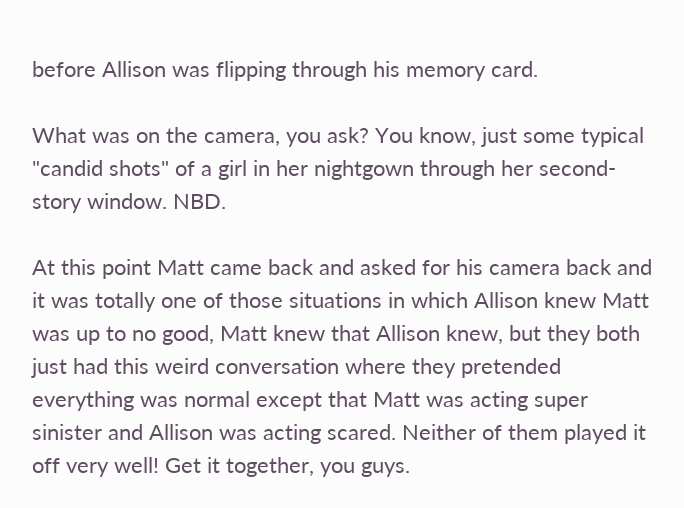before Allison was flipping through his memory card.

What was on the camera, you ask? You know, just some typical "candid shots" of a girl in her nightgown through her second-story window. NBD.

At this point Matt came back and asked for his camera back and it was totally one of those situations in which Allison knew Matt was up to no good, Matt knew that Allison knew, but they both just had this weird conversation where they pretended everything was normal except that Matt was acting super sinister and Allison was acting scared. Neither of them played it off very well! Get it together, you guys.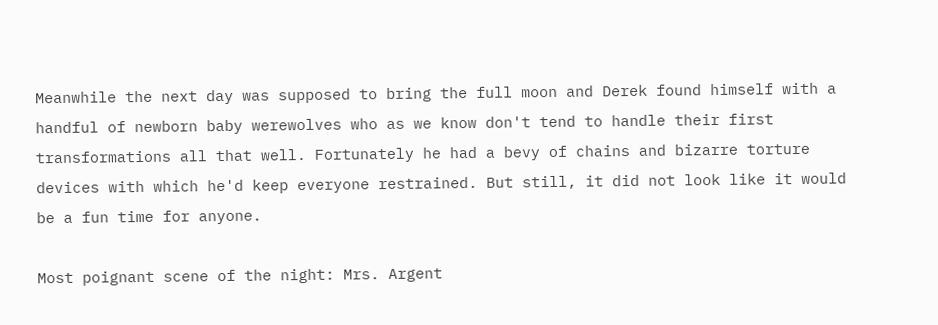Meanwhile the next day was supposed to bring the full moon and Derek found himself with a handful of newborn baby werewolves who as we know don't tend to handle their first transformations all that well. Fortunately he had a bevy of chains and bizarre torture devices with which he'd keep everyone restrained. But still, it did not look like it would be a fun time for anyone.

Most poignant scene of the night: Mrs. Argent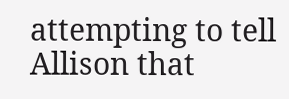attempting to tell Allison that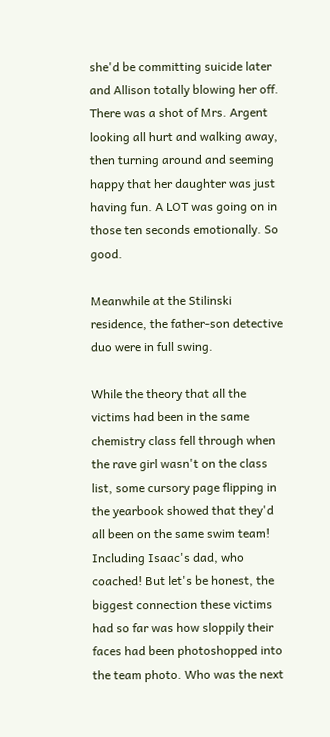she'd be committing suicide later and Allison totally blowing her off. There was a shot of Mrs. Argent looking all hurt and walking away, then turning around and seeming happy that her daughter was just having fun. A LOT was going on in those ten seconds emotionally. So good.

Meanwhile at the Stilinski residence, the father-son detective duo were in full swing.

While the theory that all the victims had been in the same chemistry class fell through when the rave girl wasn't on the class list, some cursory page flipping in the yearbook showed that they'd all been on the same swim team! Including Isaac's dad, who coached! But let's be honest, the biggest connection these victims had so far was how sloppily their faces had been photoshopped into the team photo. Who was the next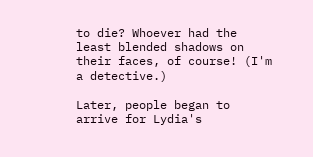to die? Whoever had the least blended shadows on their faces, of course! (I'm a detective.)

Later, people began to arrive for Lydia's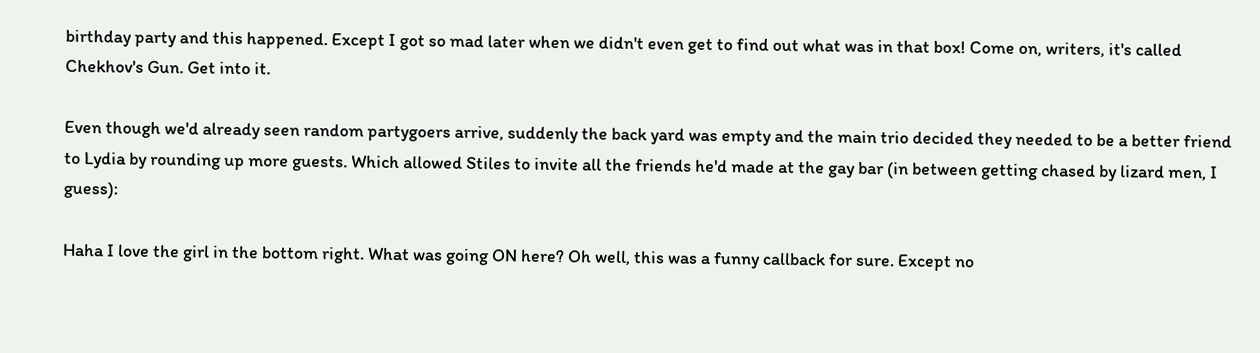birthday party and this happened. Except I got so mad later when we didn't even get to find out what was in that box! Come on, writers, it's called Chekhov's Gun. Get into it.

Even though we'd already seen random partygoers arrive, suddenly the back yard was empty and the main trio decided they needed to be a better friend to Lydia by rounding up more guests. Which allowed Stiles to invite all the friends he'd made at the gay bar (in between getting chased by lizard men, I guess):

Haha I love the girl in the bottom right. What was going ON here? Oh well, this was a funny callback for sure. Except no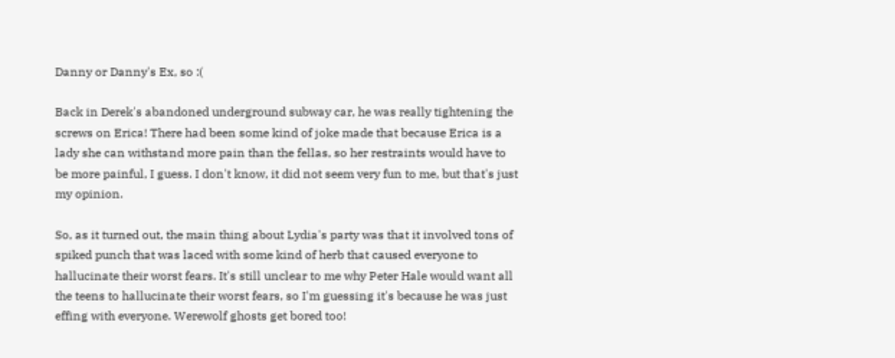Danny or Danny's Ex, so :(

Back in Derek's abandoned underground subway car, he was really tightening the screws on Erica! There had been some kind of joke made that because Erica is a lady she can withstand more pain than the fellas, so her restraints would have to be more painful, I guess. I don't know, it did not seem very fun to me, but that's just my opinion.

So, as it turned out, the main thing about Lydia's party was that it involved tons of spiked punch that was laced with some kind of herb that caused everyone to hallucinate their worst fears. It's still unclear to me why Peter Hale would want all the teens to hallucinate their worst fears, so I'm guessing it's because he was just effing with everyone. Werewolf ghosts get bored too!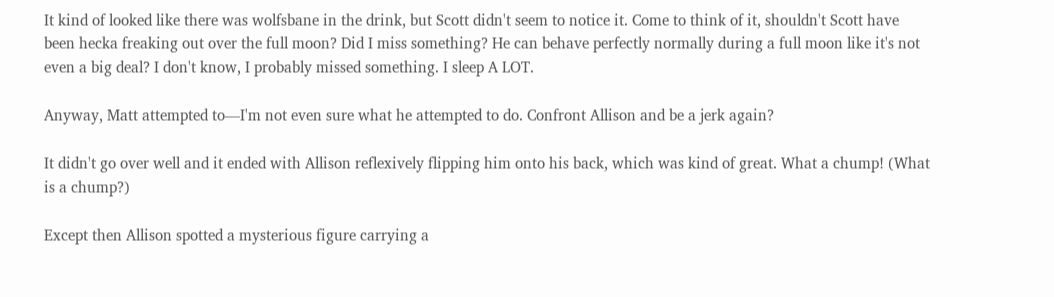It kind of looked like there was wolfsbane in the drink, but Scott didn't seem to notice it. Come to think of it, shouldn't Scott have been hecka freaking out over the full moon? Did I miss something? He can behave perfectly normally during a full moon like it's not even a big deal? I don't know, I probably missed something. I sleep A LOT.

Anyway, Matt attempted to—I'm not even sure what he attempted to do. Confront Allison and be a jerk again?

It didn't go over well and it ended with Allison reflexively flipping him onto his back, which was kind of great. What a chump! (What is a chump?)

Except then Allison spotted a mysterious figure carrying a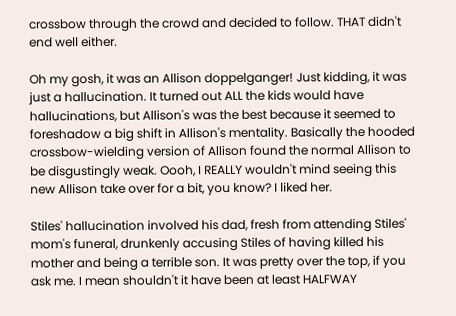crossbow through the crowd and decided to follow. THAT didn't end well either.

Oh my gosh, it was an Allison doppelganger! Just kidding, it was just a hallucination. It turned out ALL the kids would have hallucinations, but Allison's was the best because it seemed to foreshadow a big shift in Allison's mentality. Basically the hooded crossbow-wielding version of Allison found the normal Allison to be disgustingly weak. Oooh, I REALLY wouldn't mind seeing this new Allison take over for a bit, you know? I liked her.

Stiles' hallucination involved his dad, fresh from attending Stiles' mom's funeral, drunkenly accusing Stiles of having killed his mother and being a terrible son. It was pretty over the top, if you ask me. I mean shouldn't it have been at least HALFWAY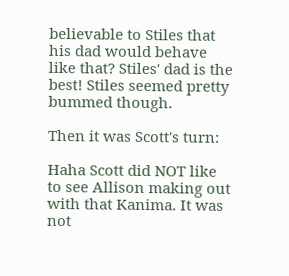believable to Stiles that his dad would behave like that? Stiles' dad is the best! Stiles seemed pretty bummed though.

Then it was Scott's turn:

Haha Scott did NOT like to see Allison making out with that Kanima. It was not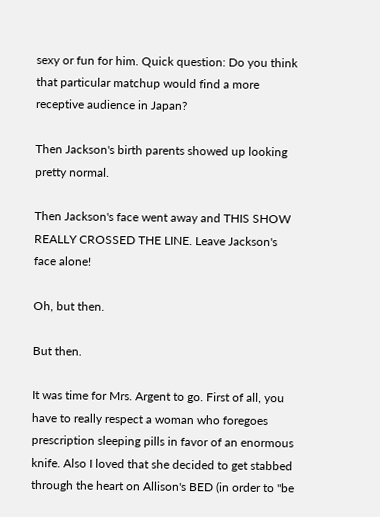sexy or fun for him. Quick question: Do you think that particular matchup would find a more receptive audience in Japan?

Then Jackson's birth parents showed up looking pretty normal.

Then Jackson's face went away and THIS SHOW REALLY CROSSED THE LINE. Leave Jackson's face alone!

Oh, but then.

But then.

It was time for Mrs. Argent to go. First of all, you have to really respect a woman who foregoes prescription sleeping pills in favor of an enormous knife. Also I loved that she decided to get stabbed through the heart on Allison's BED (in order to "be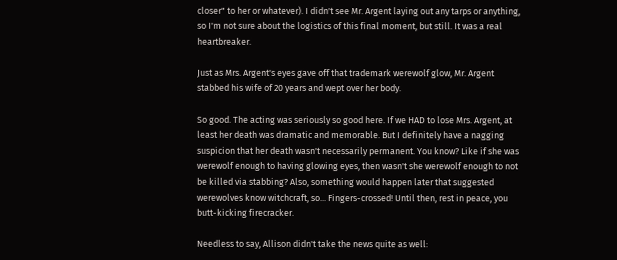closer" to her or whatever). I didn't see Mr. Argent laying out any tarps or anything, so I'm not sure about the logistics of this final moment, but still. It was a real heartbreaker.

Just as Mrs. Argent's eyes gave off that trademark werewolf glow, Mr. Argent stabbed his wife of 20 years and wept over her body.

So good. The acting was seriously so good here. If we HAD to lose Mrs. Argent, at least her death was dramatic and memorable. But I definitely have a nagging suspicion that her death wasn't necessarily permanent. You know? Like if she was werewolf enough to having glowing eyes, then wasn't she werewolf enough to not be killed via stabbing? Also, something would happen later that suggested werewolves know witchcraft, so... Fingers-crossed! Until then, rest in peace, you butt-kicking firecracker.

Needless to say, Allison didn't take the news quite as well: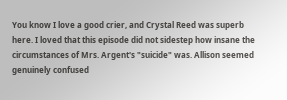You know I love a good crier, and Crystal Reed was superb here. I loved that this episode did not sidestep how insane the circumstances of Mrs. Argent's "suicide" was. Allison seemed genuinely confused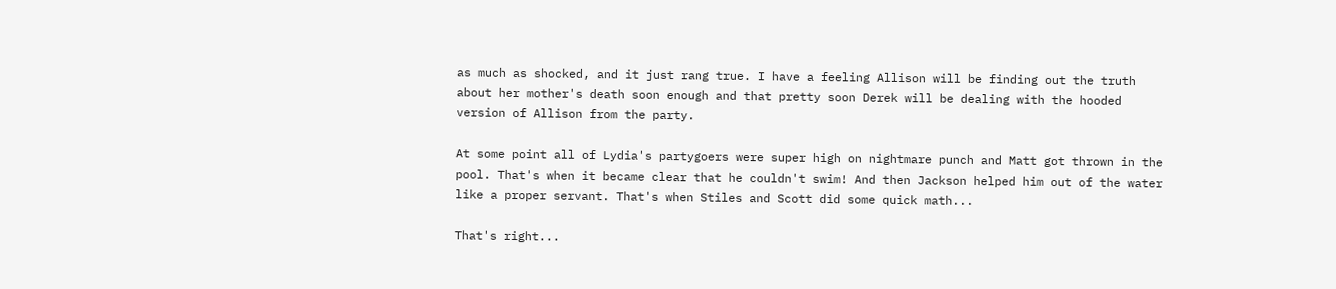as much as shocked, and it just rang true. I have a feeling Allison will be finding out the truth about her mother's death soon enough and that pretty soon Derek will be dealing with the hooded version of Allison from the party.

At some point all of Lydia's partygoers were super high on nightmare punch and Matt got thrown in the pool. That's when it became clear that he couldn't swim! And then Jackson helped him out of the water like a proper servant. That's when Stiles and Scott did some quick math...

That's right...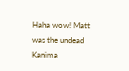Haha wow! Matt was the undead Kanima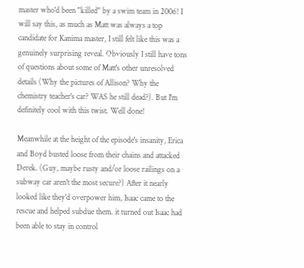master who'd been "killed" by a swim team in 2006! I will say this, as much as Matt was always a top candidate for Kanima master, I still felt like this was a genuinely surprising reveal. Obviously I still have tons of questions about some of Matt's other unresolved details (Why the pictures of Allison? Why the chemistry teacher's car? WAS he still dead?). But I'm definitely cool with this twist. Well done!

Meanwhile at the height of the episode's insanity, Erica and Boyd busted loose from their chains and attacked Derek. (Guy, maybe rusty and/or loose railings on a subway car aren't the most secure?) After it nearly looked like they'd overpower him, Isaac came to the rescue and helped subdue them. it turned out Isaac had been able to stay in control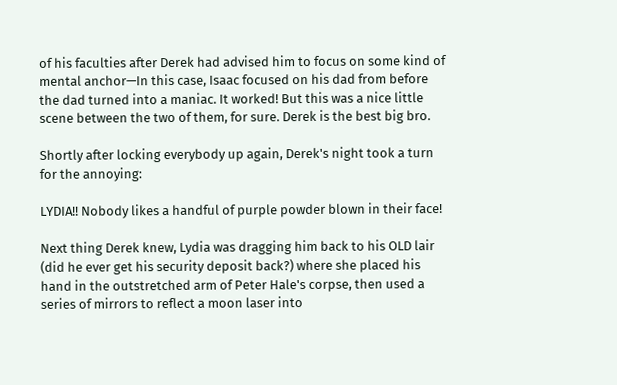of his faculties after Derek had advised him to focus on some kind of mental anchor—In this case, Isaac focused on his dad from before the dad turned into a maniac. It worked! But this was a nice little scene between the two of them, for sure. Derek is the best big bro.

Shortly after locking everybody up again, Derek's night took a turn for the annoying:

LYDIA!! Nobody likes a handful of purple powder blown in their face!

Next thing Derek knew, Lydia was dragging him back to his OLD lair (did he ever get his security deposit back?) where she placed his hand in the outstretched arm of Peter Hale's corpse, then used a series of mirrors to reflect a moon laser into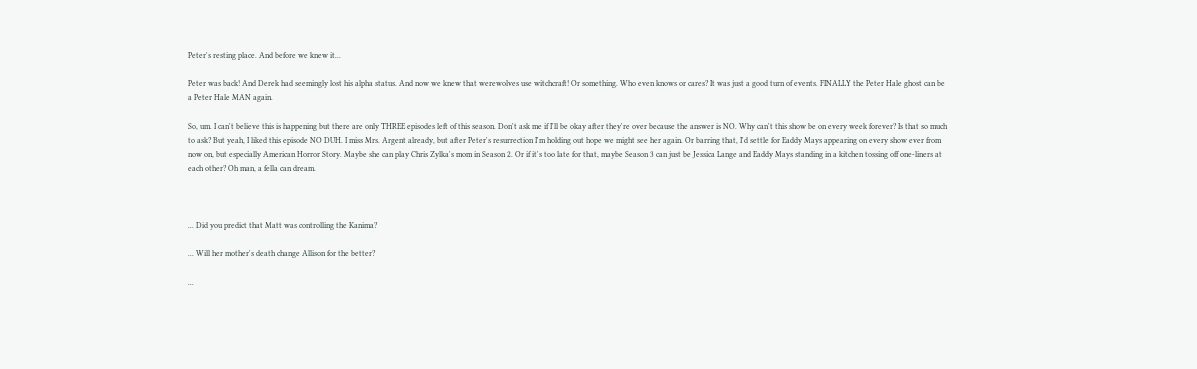Peter's resting place. And before we knew it...

Peter was back! And Derek had seemingly lost his alpha status. And now we knew that werewolves use witchcraft! Or something. Who even knows or cares? It was just a good turn of events. FINALLY the Peter Hale ghost can be a Peter Hale MAN again.

So, um. I can't believe this is happening but there are only THREE episodes left of this season. Don't ask me if I'll be okay after they're over because the answer is NO. Why can't this show be on every week forever? Is that so much to ask? But yeah, I liked this episode NO DUH. I miss Mrs. Argent already, but after Peter's resurrection I'm holding out hope we might see her again. Or barring that, I'd settle for Eaddy Mays appearing on every show ever from now on, but especially American Horror Story. Maybe she can play Chris Zylka's mom in Season 2. Or if it's too late for that, maybe Season 3 can just be Jessica Lange and Eaddy Mays standing in a kitchen tossing off one-liners at each other? Oh man, a fella can dream.



... Did you predict that Matt was controlling the Kanima?

... Will her mother's death change Allison for the better?

...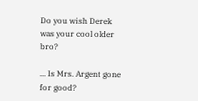Do you wish Derek was your cool older bro?

... Is Mrs. Argent gone for good?